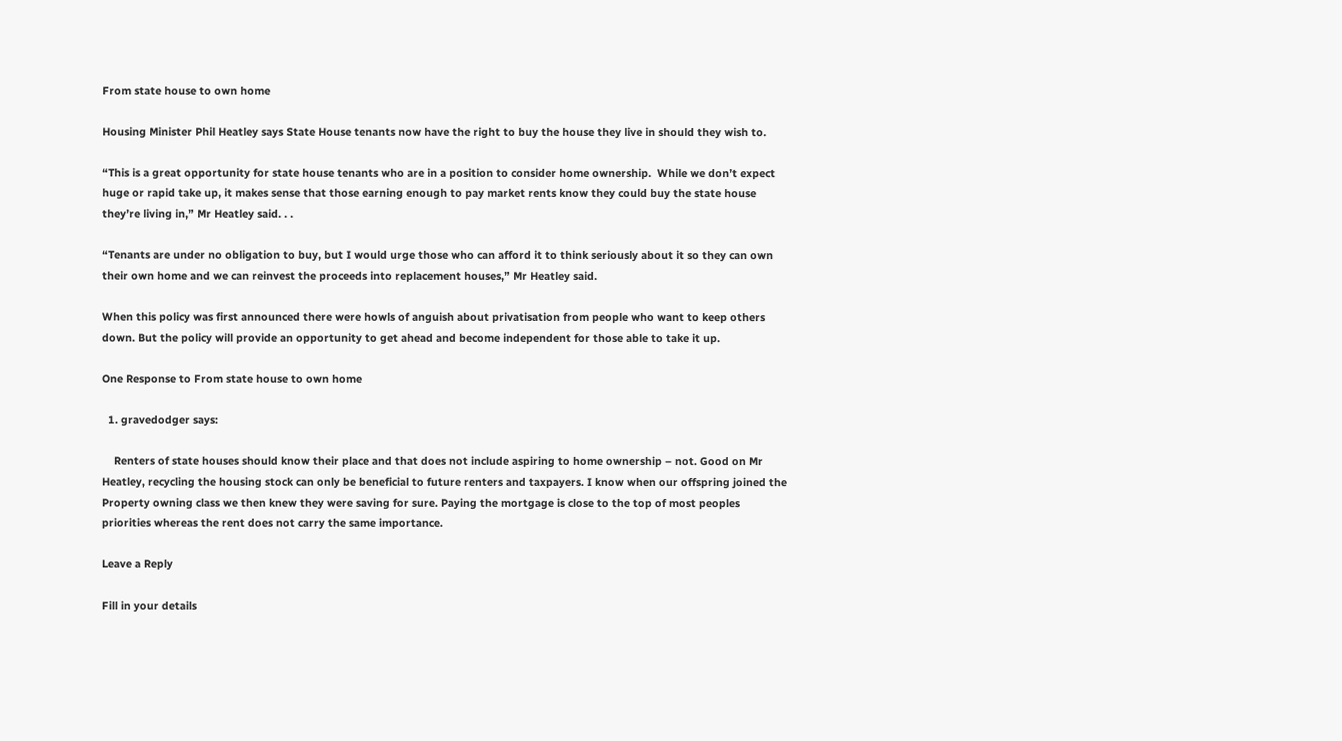From state house to own home

Housing Minister Phil Heatley says State House tenants now have the right to buy the house they live in should they wish to.

“This is a great opportunity for state house tenants who are in a position to consider home ownership.  While we don’t expect huge or rapid take up, it makes sense that those earning enough to pay market rents know they could buy the state house they’re living in,” Mr Heatley said. . .

“Tenants are under no obligation to buy, but I would urge those who can afford it to think seriously about it so they can own their own home and we can reinvest the proceeds into replacement houses,” Mr Heatley said.

When this policy was first announced there were howls of anguish about privatisation from people who want to keep others down. But the policy will provide an opportunity to get ahead and become independent for those able to take it up.

One Response to From state house to own home

  1. gravedodger says:

    Renters of state houses should know their place and that does not include aspiring to home ownership – not. Good on Mr Heatley, recycling the housing stock can only be beneficial to future renters and taxpayers. I know when our offspring joined the Property owning class we then knew they were saving for sure. Paying the mortgage is close to the top of most peoples priorities whereas the rent does not carry the same importance.

Leave a Reply

Fill in your details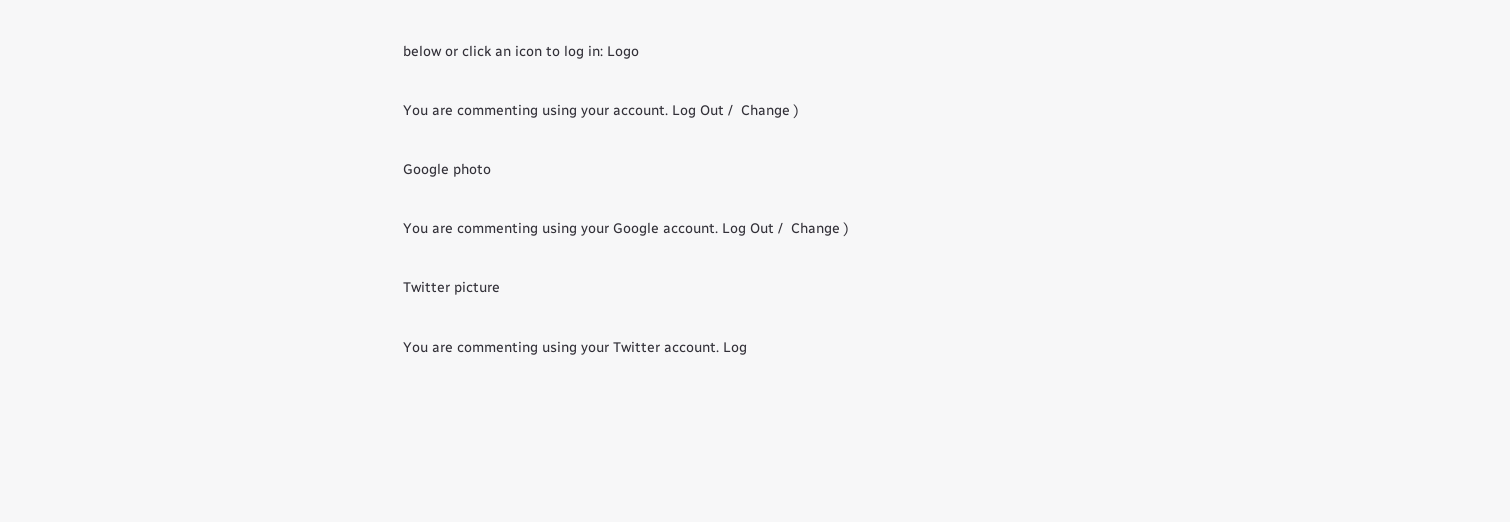below or click an icon to log in: Logo

You are commenting using your account. Log Out /  Change )

Google photo

You are commenting using your Google account. Log Out /  Change )

Twitter picture

You are commenting using your Twitter account. Log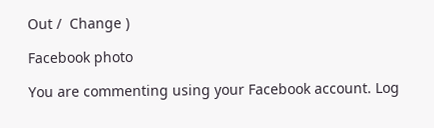Out /  Change )

Facebook photo

You are commenting using your Facebook account. Log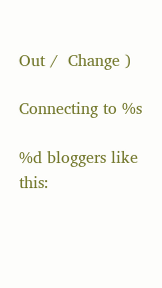Out /  Change )

Connecting to %s

%d bloggers like this: